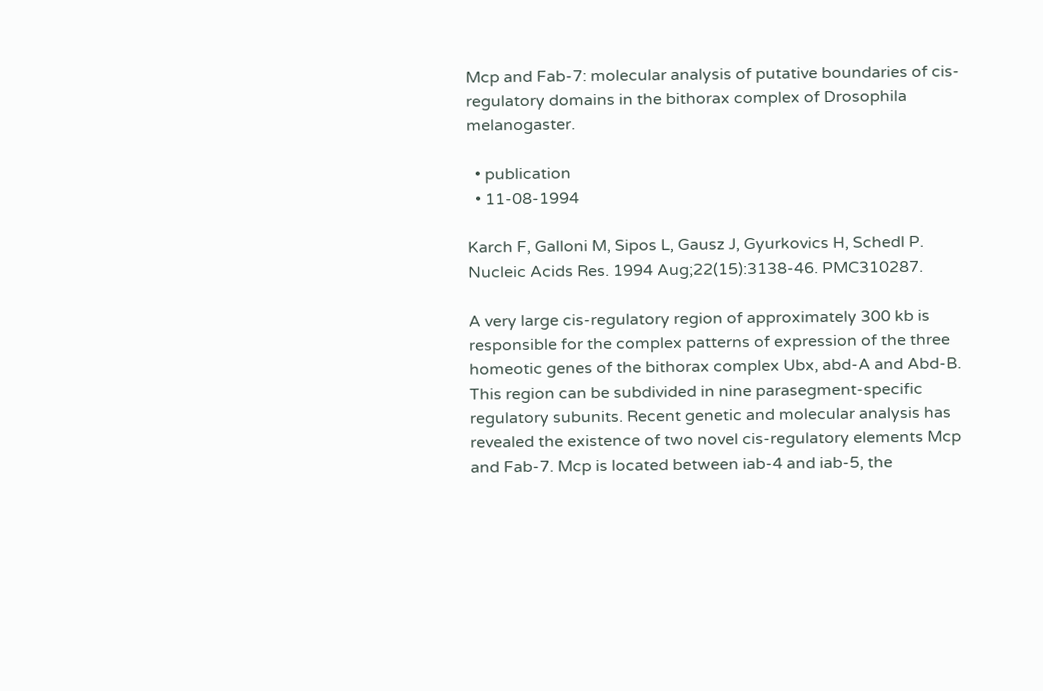Mcp and Fab-7: molecular analysis of putative boundaries of cis-regulatory domains in the bithorax complex of Drosophila melanogaster.

  • publication
  • 11-08-1994

Karch F, Galloni M, Sipos L, Gausz J, Gyurkovics H, Schedl P. Nucleic Acids Res. 1994 Aug;22(15):3138-46. PMC310287.

A very large cis-regulatory region of approximately 300 kb is responsible for the complex patterns of expression of the three homeotic genes of the bithorax complex Ubx, abd-A and Abd-B. This region can be subdivided in nine parasegment-specific regulatory subunits. Recent genetic and molecular analysis has revealed the existence of two novel cis-regulatory elements Mcp and Fab-7. Mcp is located between iab-4 and iab-5, the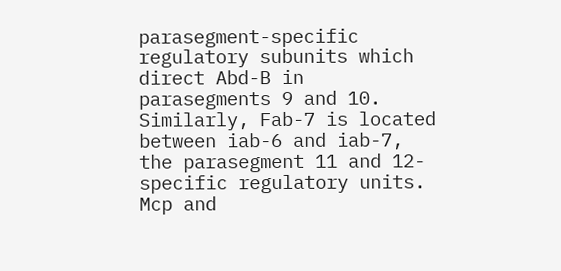parasegment-specific regulatory subunits which direct Abd-B in parasegments 9 and 10. Similarly, Fab-7 is located between iab-6 and iab-7, the parasegment 11 and 12-specific regulatory units. Mcp and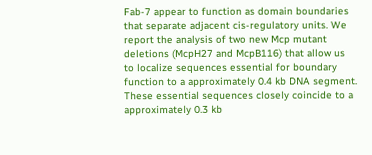Fab-7 appear to function as domain boundaries that separate adjacent cis-regulatory units. We report the analysis of two new Mcp mutant deletions (McpH27 and McpB116) that allow us to localize sequences essential for boundary function to a approximately 0.4 kb DNA segment. These essential sequences closely coincide to a approximately 0.3 kb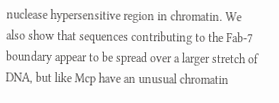nuclease hypersensitive region in chromatin. We also show that sequences contributing to the Fab-7 boundary appear to be spread over a larger stretch of DNA, but like Mcp have an unusual chromatin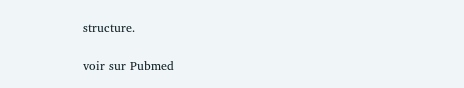structure.

voir sur Pubmed